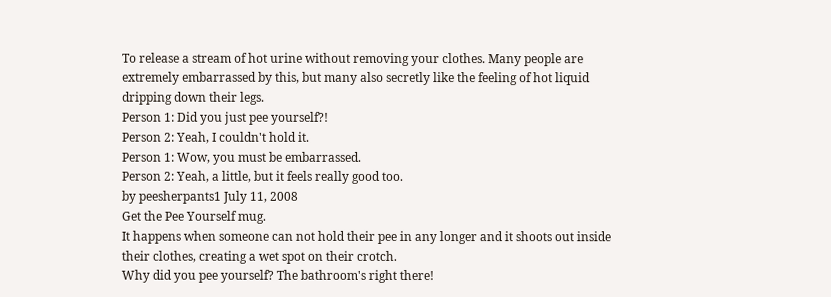To release a stream of hot urine without removing your clothes. Many people are extremely embarrassed by this, but many also secretly like the feeling of hot liquid dripping down their legs.
Person 1: Did you just pee yourself?!
Person 2: Yeah, I couldn't hold it.
Person 1: Wow, you must be embarrassed.
Person 2: Yeah, a little, but it feels really good too.
by peesherpants1 July 11, 2008
Get the Pee Yourself mug.
It happens when someone can not hold their pee in any longer and it shoots out inside their clothes, creating a wet spot on their crotch.
Why did you pee yourself? The bathroom's right there!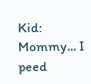Kid: Mommy... I peed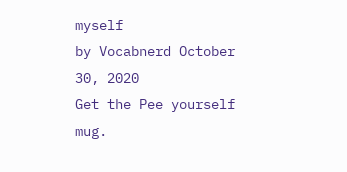myself
by Vocabnerd October 30, 2020
Get the Pee yourself mug.